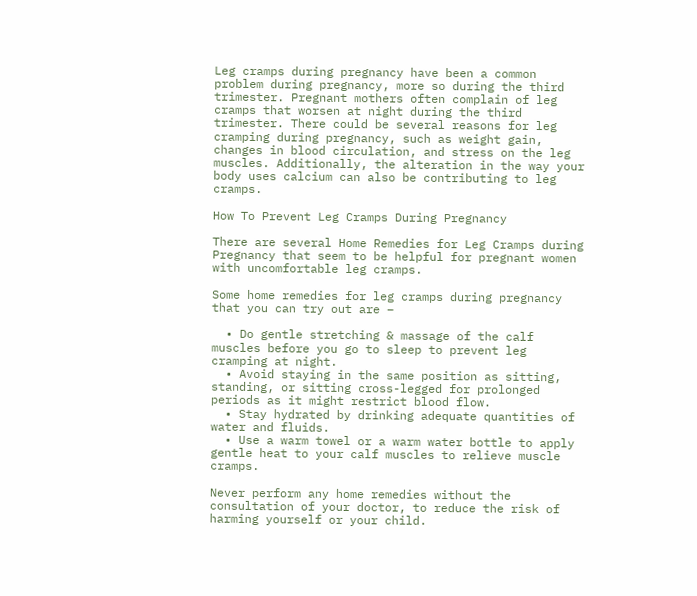Leg cramps during pregnancy have been a common problem during pregnancy, more so during the third trimester. Pregnant mothers often complain of leg cramps that worsen at night during the third trimester. There could be several reasons for leg cramping during pregnancy, such as weight gain, changes in blood circulation, and stress on the leg muscles. Additionally, the alteration in the way your body uses calcium can also be contributing to leg cramps.

How To Prevent Leg Cramps During Pregnancy

There are several Home Remedies for Leg Cramps during Pregnancy that seem to be helpful for pregnant women with uncomfortable leg cramps.

Some home remedies for leg cramps during pregnancy that you can try out are –

  • Do gentle stretching & massage of the calf muscles before you go to sleep to prevent leg cramping at night.
  • Avoid staying in the same position as sitting, standing, or sitting cross-legged for prolonged periods as it might restrict blood flow.
  • Stay hydrated by drinking adequate quantities of water and fluids.
  • Use a warm towel or a warm water bottle to apply gentle heat to your calf muscles to relieve muscle cramps.

Never perform any home remedies without the consultation of your doctor, to reduce the risk of harming yourself or your child.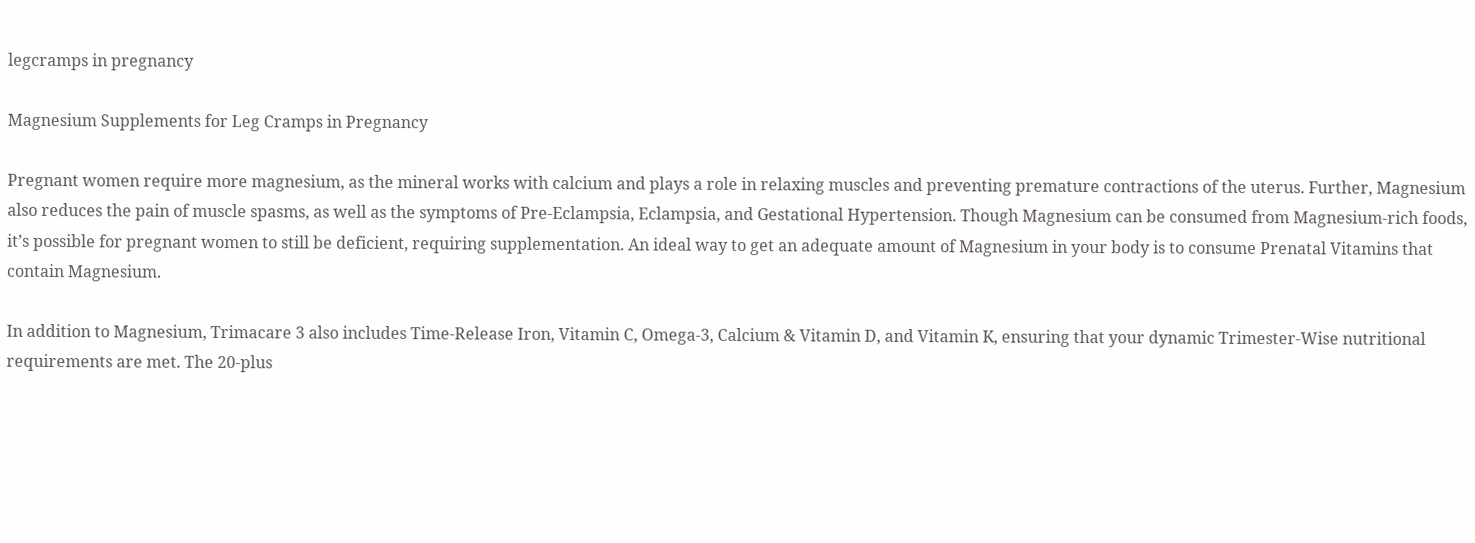legcramps in pregnancy

Magnesium Supplements for Leg Cramps in Pregnancy

Pregnant women require more magnesium, as the mineral works with calcium and plays a role in relaxing muscles and preventing premature contractions of the uterus. Further, Magnesium also reduces the pain of muscle spasms, as well as the symptoms of Pre-Eclampsia, Eclampsia, and Gestational Hypertension. Though Magnesium can be consumed from Magnesium-rich foods, it’s possible for pregnant women to still be deficient, requiring supplementation. An ideal way to get an adequate amount of Magnesium in your body is to consume Prenatal Vitamins that contain Magnesium.

In addition to Magnesium, Trimacare 3 also includes Time-Release Iron, Vitamin C, Omega-3, Calcium & Vitamin D, and Vitamin K, ensuring that your dynamic Trimester-Wise nutritional requirements are met. The 20-plus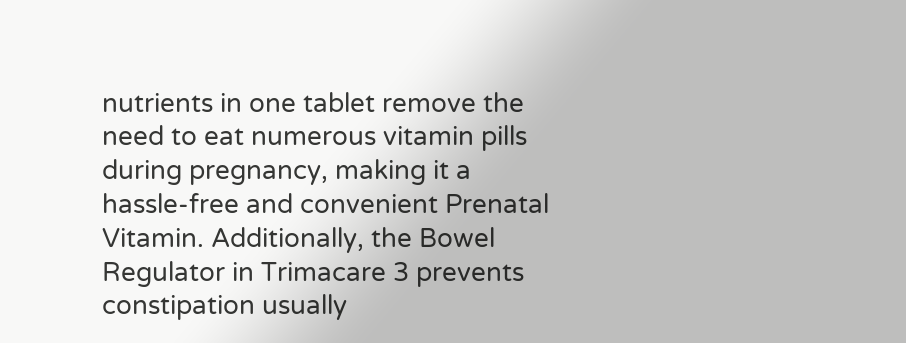nutrients in one tablet remove the need to eat numerous vitamin pills during pregnancy, making it a hassle-free and convenient Prenatal Vitamin. Additionally, the Bowel Regulator in Trimacare 3 prevents constipation usually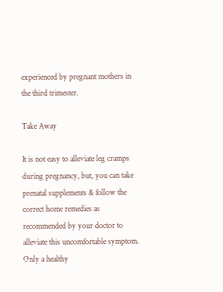experienced by pregnant mothers in the third trimester.

Take Away

It is not easy to alleviate leg cramps during pregnancy, but, you can take prenatal supplements & follow the correct home remedies as recommended by your doctor to alleviate this uncomfortable symptom. Only a healthy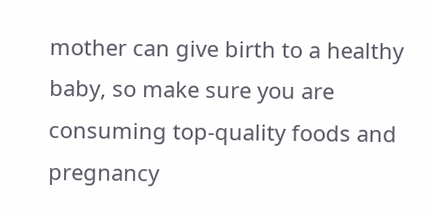mother can give birth to a healthy baby, so make sure you are consuming top-quality foods and pregnancy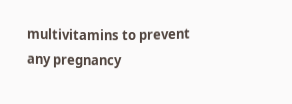multivitamins to prevent any pregnancy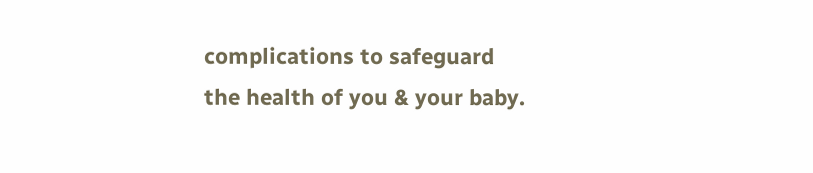complications to safeguard the health of you & your baby.